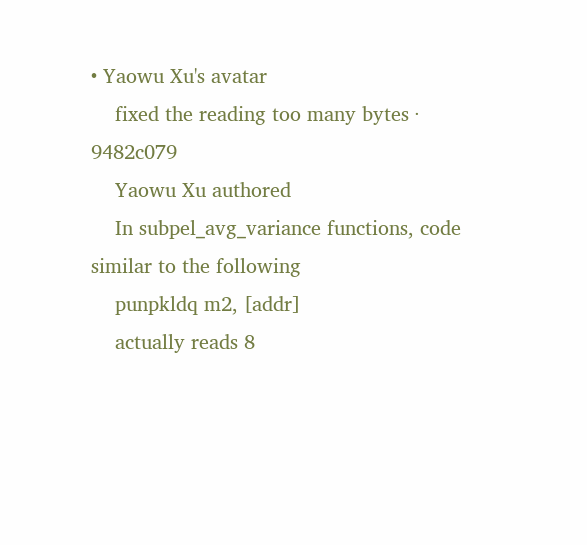• Yaowu Xu's avatar
    fixed the reading too many bytes · 9482c079
    Yaowu Xu authored
    In subpel_avg_variance functions, code similar to the following
    punpkldq m2, [addr]
    actually reads 8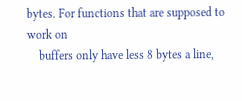bytes. For functions that are supposed to work on
    buffers only have less 8 bytes a line,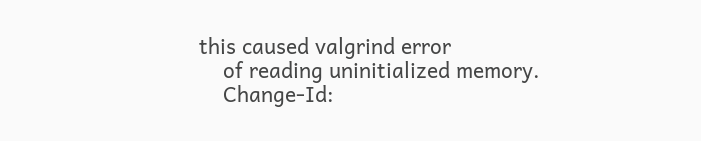this caused valgrind error
    of reading uninitialized memory.
    Change-Id: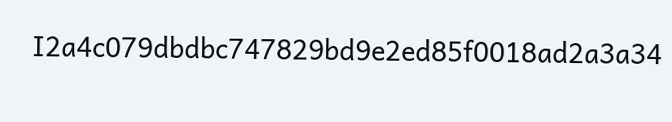I2a4c079dbdbc747829bd9e2ed85f0018ad2a3a34